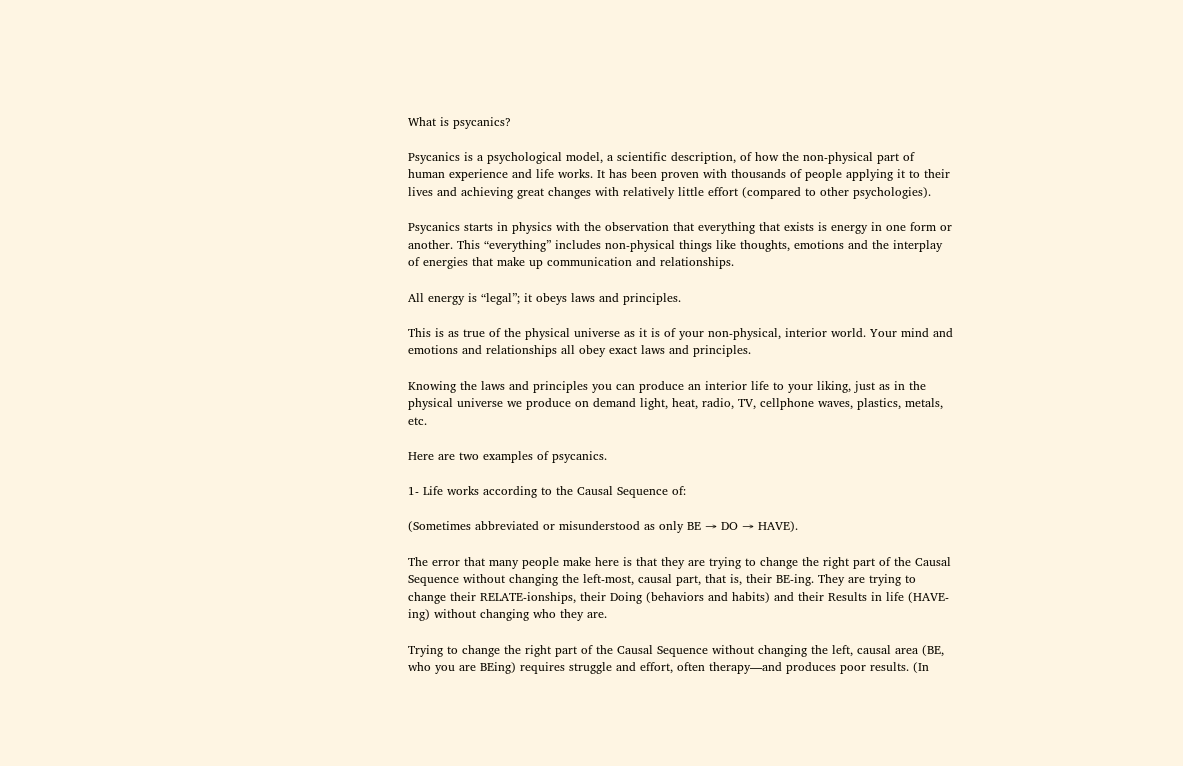What is psycanics?

Psycanics is a psychological model, a scientific description, of how the non-physical part of human experience and life works. It has been proven with thousands of people applying it to their lives and achieving great changes with relatively little effort (compared to other psychologies).

Psycanics starts in physics with the observation that everything that exists is energy in one form or another. This “everything” includes non-physical things like thoughts, emotions and the interplay of energies that make up communication and relationships.

All energy is “legal”; it obeys laws and principles.

This is as true of the physical universe as it is of your non-physical, interior world. Your mind and emotions and relationships all obey exact laws and principles.

Knowing the laws and principles you can produce an interior life to your liking, just as in the physical universe we produce on demand light, heat, radio, TV, cellphone waves, plastics, metals, etc.

Here are two examples of psycanics.

1- Life works according to the Causal Sequence of:

(Sometimes abbreviated or misunderstood as only BE → DO → HAVE).

The error that many people make here is that they are trying to change the right part of the Causal Sequence without changing the left-most, causal part, that is, their BE-ing. They are trying to change their RELATE-ionships, their Doing (behaviors and habits) and their Results in life (HAVE-ing) without changing who they are.

Trying to change the right part of the Causal Sequence without changing the left, causal area (BE, who you are BEing) requires struggle and effort, often therapy—and produces poor results. (In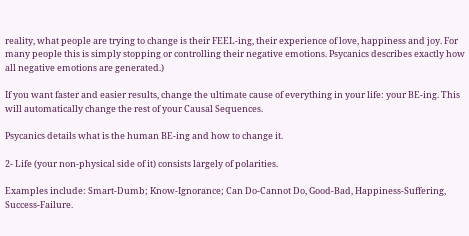reality, what people are trying to change is their FEEL-ing, their experience of love, happiness and joy. For many people this is simply stopping or controlling their negative emotions. Psycanics describes exactly how all negative emotions are generated.)

If you want faster and easier results, change the ultimate cause of everything in your life: your BE-ing. This will automatically change the rest of your Causal Sequences.

Psycanics details what is the human BE-ing and how to change it.

2- Life (your non-physical side of it) consists largely of polarities.

Examples include: Smart-Dumb; Know-Ignorance; Can Do-Cannot Do, Good-Bad, Happiness-Suffering, Success-Failure.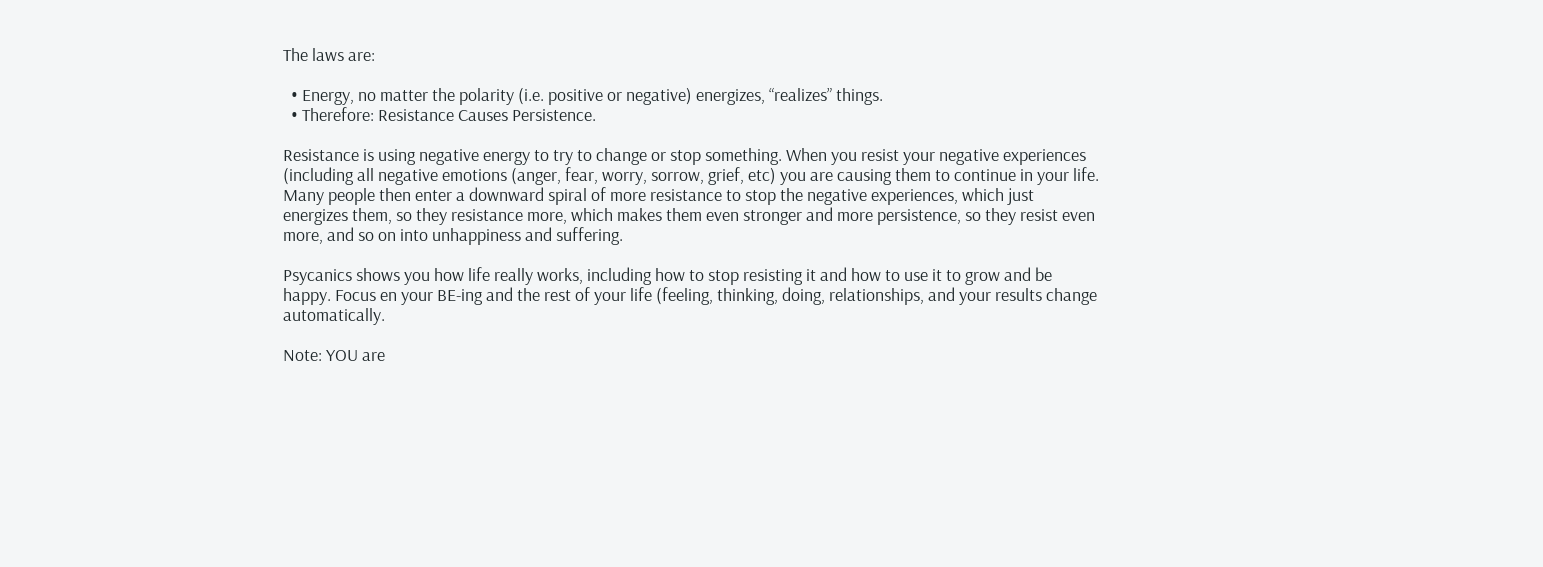The laws are:

  • Energy, no matter the polarity (i.e. positive or negative) energizes, “realizes” things.
  • Therefore: Resistance Causes Persistence.

Resistance is using negative energy to try to change or stop something. When you resist your negative experiences (including all negative emotions (anger, fear, worry, sorrow, grief, etc) you are causing them to continue in your life. Many people then enter a downward spiral of more resistance to stop the negative experiences, which just energizes them, so they resistance more, which makes them even stronger and more persistence, so they resist even more, and so on into unhappiness and suffering.

Psycanics shows you how life really works, including how to stop resisting it and how to use it to grow and be happy. Focus en your BE-ing and the rest of your life (feeling, thinking, doing, relationships, and your results change automatically.

Note: YOU are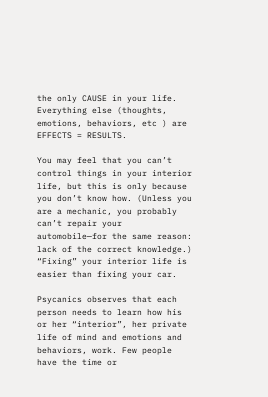the only CAUSE in your life. Everything else (thoughts, emotions, behaviors, etc ) are EFFECTS = RESULTS.

You may feel that you can’t control things in your interior life, but this is only because you don’t know how. (Unless you are a mechanic, you probably can’t repair your automobile—for the same reason: lack of the correct knowledge.) “Fixing” your interior life is easier than fixing your car.

Psycanics observes that each person needs to learn how his or her “interior”, her private life of mind and emotions and behaviors, work. Few people have the time or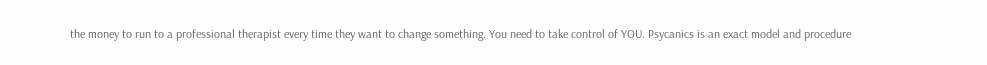the money to run to a professional therapist every time they want to change something. You need to take control of YOU. Psycanics is an exact model and procedure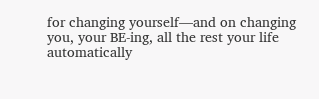for changing yourself—and on changing you, your BE-ing, all the rest your life automatically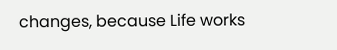changes, because Life works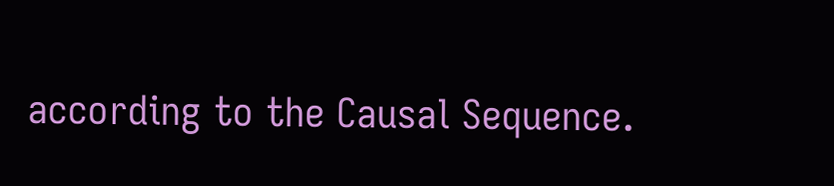according to the Causal Sequence.